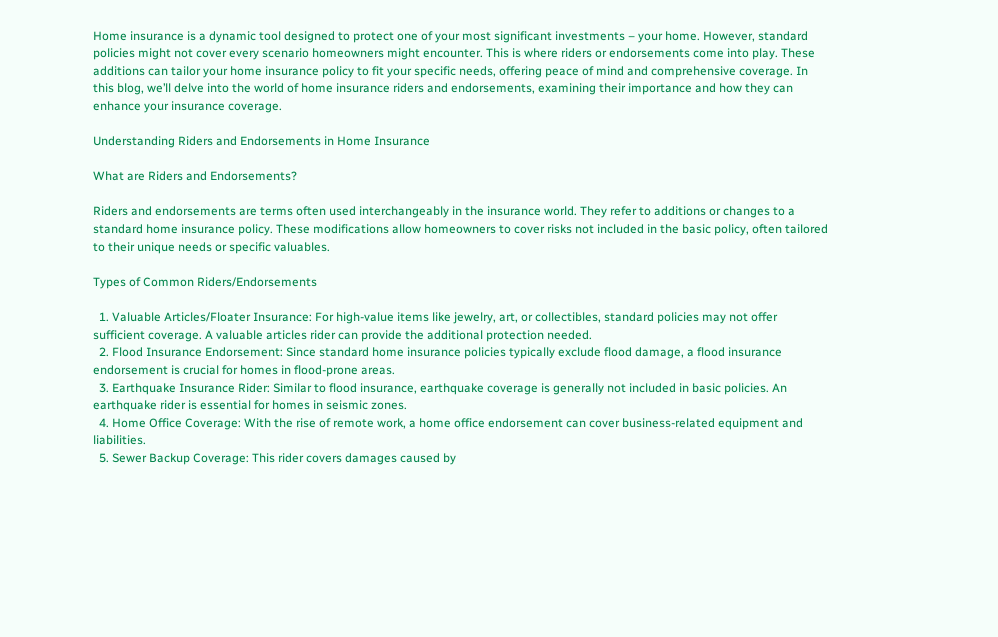Home insurance is a dynamic tool designed to protect one of your most significant investments – your home. However, standard policies might not cover every scenario homeowners might encounter. This is where riders or endorsements come into play. These additions can tailor your home insurance policy to fit your specific needs, offering peace of mind and comprehensive coverage. In this blog, we’ll delve into the world of home insurance riders and endorsements, examining their importance and how they can enhance your insurance coverage.

Understanding Riders and Endorsements in Home Insurance

What are Riders and Endorsements?

Riders and endorsements are terms often used interchangeably in the insurance world. They refer to additions or changes to a standard home insurance policy. These modifications allow homeowners to cover risks not included in the basic policy, often tailored to their unique needs or specific valuables.

Types of Common Riders/Endorsements

  1. Valuable Articles/Floater Insurance: For high-value items like jewelry, art, or collectibles, standard policies may not offer sufficient coverage. A valuable articles rider can provide the additional protection needed.
  2. Flood Insurance Endorsement: Since standard home insurance policies typically exclude flood damage, a flood insurance endorsement is crucial for homes in flood-prone areas.
  3. Earthquake Insurance Rider: Similar to flood insurance, earthquake coverage is generally not included in basic policies. An earthquake rider is essential for homes in seismic zones.
  4. Home Office Coverage: With the rise of remote work, a home office endorsement can cover business-related equipment and liabilities.
  5. Sewer Backup Coverage: This rider covers damages caused by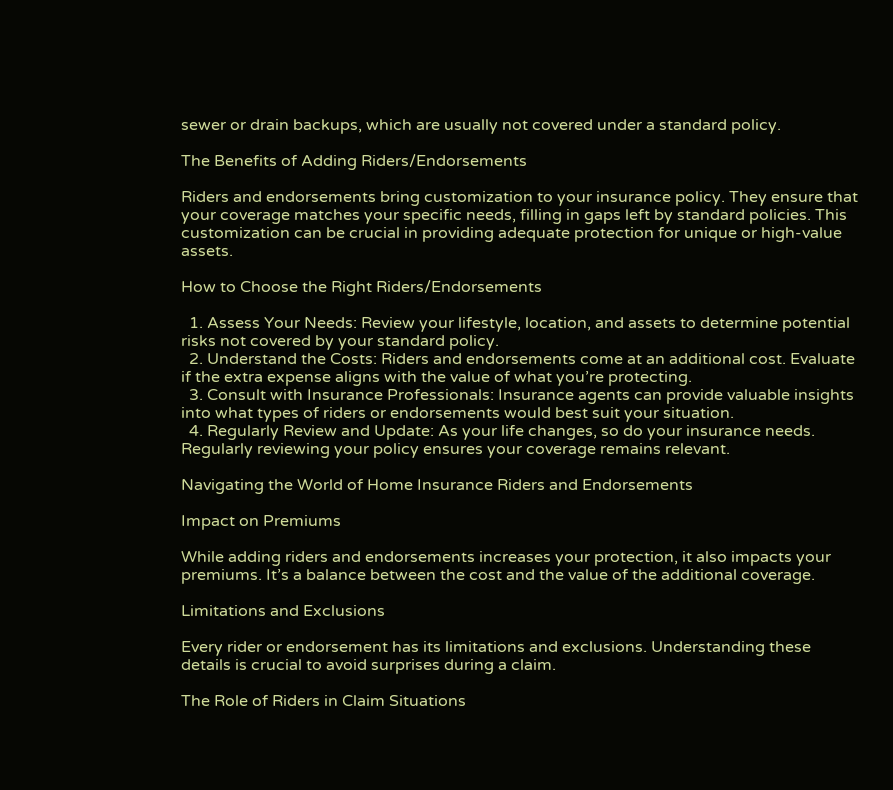sewer or drain backups, which are usually not covered under a standard policy.

The Benefits of Adding Riders/Endorsements

Riders and endorsements bring customization to your insurance policy. They ensure that your coverage matches your specific needs, filling in gaps left by standard policies. This customization can be crucial in providing adequate protection for unique or high-value assets.

How to Choose the Right Riders/Endorsements

  1. Assess Your Needs: Review your lifestyle, location, and assets to determine potential risks not covered by your standard policy.
  2. Understand the Costs: Riders and endorsements come at an additional cost. Evaluate if the extra expense aligns with the value of what you’re protecting.
  3. Consult with Insurance Professionals: Insurance agents can provide valuable insights into what types of riders or endorsements would best suit your situation.
  4. Regularly Review and Update: As your life changes, so do your insurance needs. Regularly reviewing your policy ensures your coverage remains relevant.

Navigating the World of Home Insurance Riders and Endorsements

Impact on Premiums

While adding riders and endorsements increases your protection, it also impacts your premiums. It’s a balance between the cost and the value of the additional coverage.

Limitations and Exclusions

Every rider or endorsement has its limitations and exclusions. Understanding these details is crucial to avoid surprises during a claim.

The Role of Riders in Claim Situations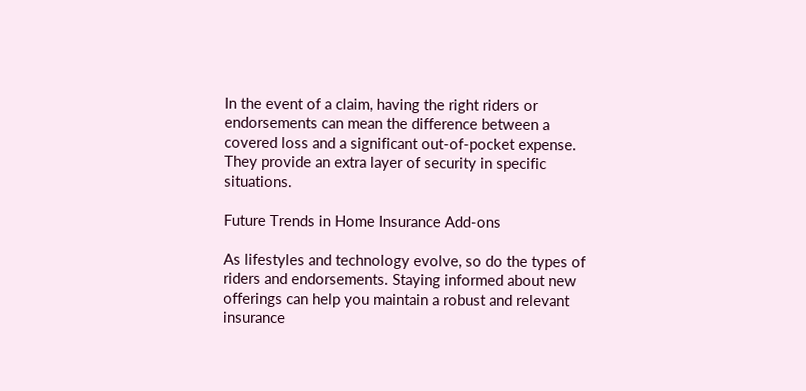In the event of a claim, having the right riders or endorsements can mean the difference between a covered loss and a significant out-of-pocket expense. They provide an extra layer of security in specific situations.

Future Trends in Home Insurance Add-ons

As lifestyles and technology evolve, so do the types of riders and endorsements. Staying informed about new offerings can help you maintain a robust and relevant insurance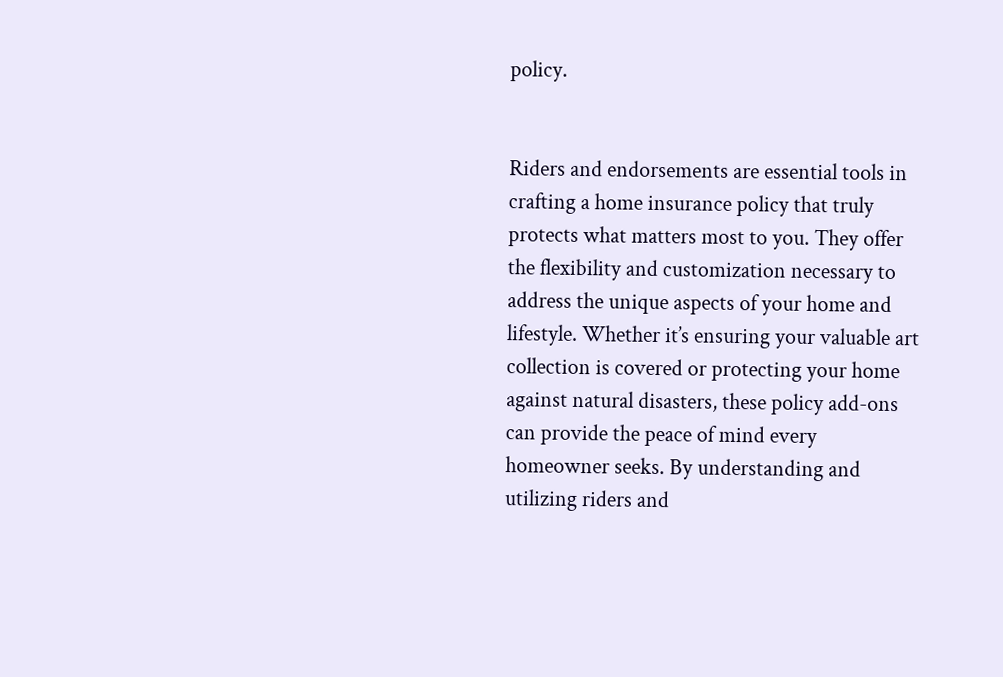policy.


Riders and endorsements are essential tools in crafting a home insurance policy that truly protects what matters most to you. They offer the flexibility and customization necessary to address the unique aspects of your home and lifestyle. Whether it’s ensuring your valuable art collection is covered or protecting your home against natural disasters, these policy add-ons can provide the peace of mind every homeowner seeks. By understanding and utilizing riders and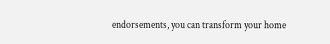endorsements, you can transform your home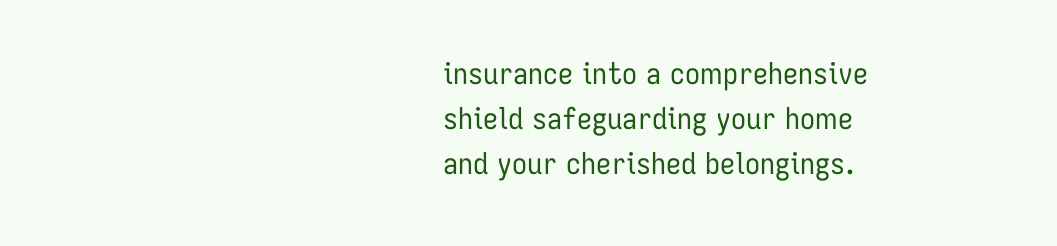insurance into a comprehensive shield safeguarding your home and your cherished belongings.